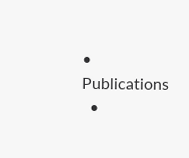• Publications
  •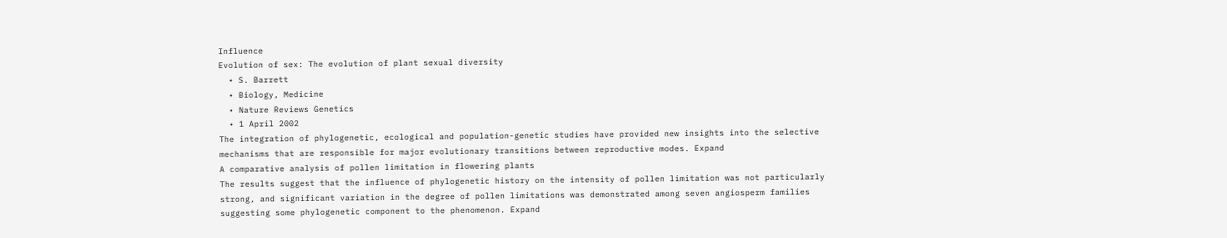Influence
Evolution of sex: The evolution of plant sexual diversity
  • S. Barrett
  • Biology, Medicine
  • Nature Reviews Genetics
  • 1 April 2002
The integration of phylogenetic, ecological and population-genetic studies have provided new insights into the selective mechanisms that are responsible for major evolutionary transitions between reproductive modes. Expand
A comparative analysis of pollen limitation in flowering plants
The results suggest that the influence of phylogenetic history on the intensity of pollen limitation was not particularly strong, and significant variation in the degree of pollen limitations was demonstrated among seven angiosperm families suggesting some phylogenetic component to the phenomenon. Expand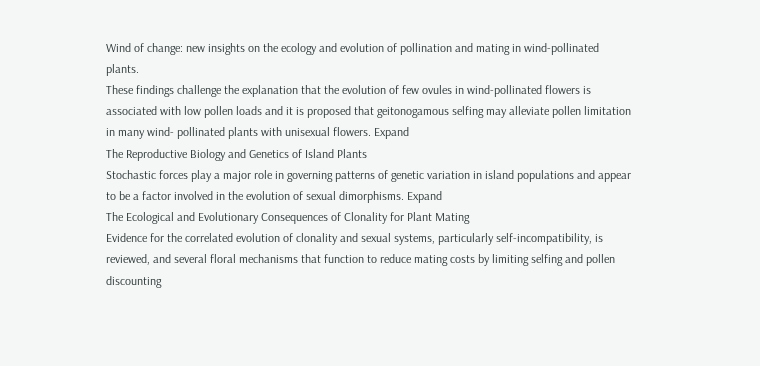Wind of change: new insights on the ecology and evolution of pollination and mating in wind-pollinated plants.
These findings challenge the explanation that the evolution of few ovules in wind-pollinated flowers is associated with low pollen loads and it is proposed that geitonogamous selfing may alleviate pollen limitation in many wind- pollinated plants with unisexual flowers. Expand
The Reproductive Biology and Genetics of Island Plants
Stochastic forces play a major role in governing patterns of genetic variation in island populations and appear to be a factor involved in the evolution of sexual dimorphisms. Expand
The Ecological and Evolutionary Consequences of Clonality for Plant Mating
Evidence for the correlated evolution of clonality and sexual systems, particularly self-incompatibility, is reviewed, and several floral mechanisms that function to reduce mating costs by limiting selfing and pollen discounting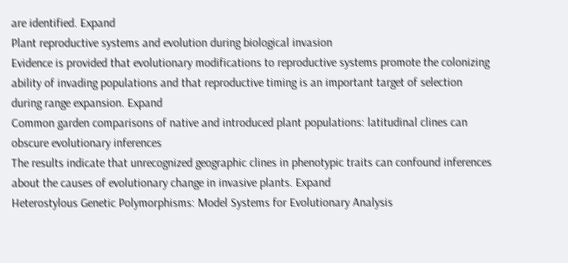are identified. Expand
Plant reproductive systems and evolution during biological invasion
Evidence is provided that evolutionary modifications to reproductive systems promote the colonizing ability of invading populations and that reproductive timing is an important target of selection during range expansion. Expand
Common garden comparisons of native and introduced plant populations: latitudinal clines can obscure evolutionary inferences
The results indicate that unrecognized geographic clines in phenotypic traits can confound inferences about the causes of evolutionary change in invasive plants. Expand
Heterostylous Genetic Polymorphisms: Model Systems for Evolutionary Analysis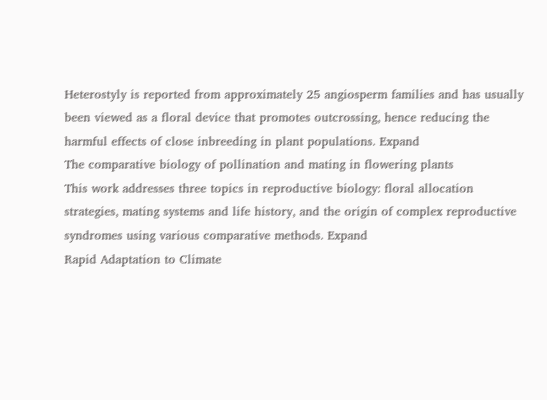Heterostyly is reported from approximately 25 angiosperm families and has usually been viewed as a floral device that promotes outcrossing, hence reducing the harmful effects of close inbreeding in plant populations. Expand
The comparative biology of pollination and mating in flowering plants
This work addresses three topics in reproductive biology: floral allocation strategies, mating systems and life history, and the origin of complex reproductive syndromes using various comparative methods. Expand
Rapid Adaptation to Climate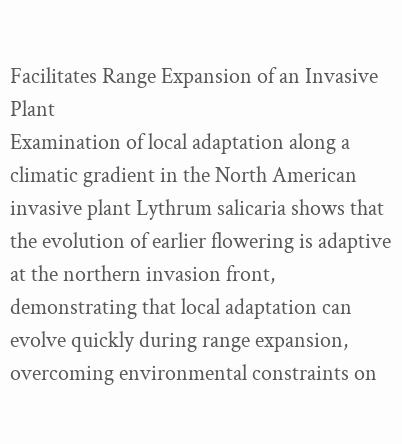Facilitates Range Expansion of an Invasive Plant
Examination of local adaptation along a climatic gradient in the North American invasive plant Lythrum salicaria shows that the evolution of earlier flowering is adaptive at the northern invasion front, demonstrating that local adaptation can evolve quickly during range expansion, overcoming environmental constraints on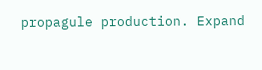propagule production. Expand